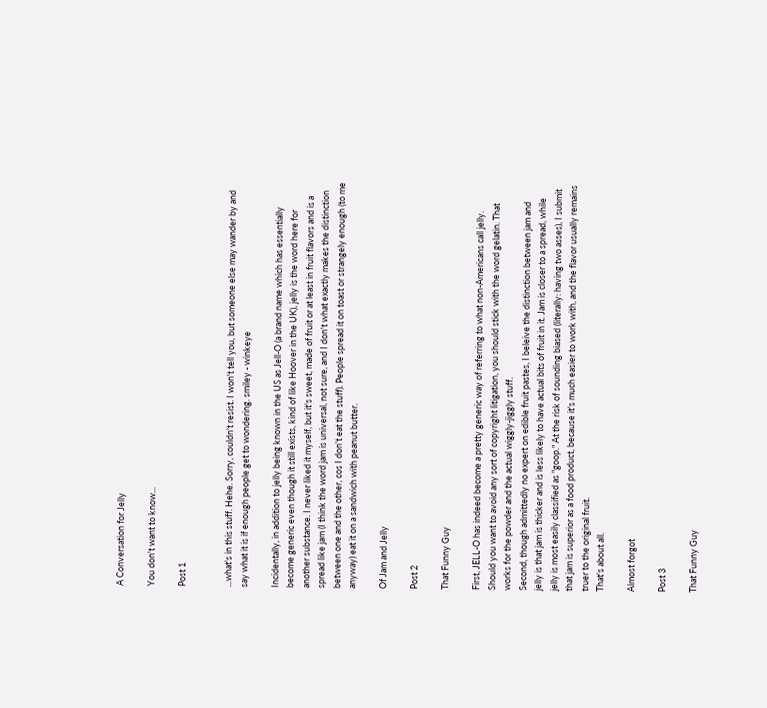A Conversation for Jelly

You don't want to know...

Post 1


...what's in this stuff. Hehe. Sorry, couldn't resist. I won't tell you, but someone else may wander by and say what it is if enough people get to wondering. smiley - winkeye

Incidentally, in addition to jelly being known in the US as Jell-O (a brand name which has essentially become generic even though it still exists, kind of like Hoover in the UK), jelly is the word here for another substance. I never liked it myself, but it's sweet, made of fruit or at least in fruit flavors and is a spread like jam (I think the word jam is universal, not sure, and I don't what exactly makes the distinction between one and the other, cos I don't eat the stuff). People spread it on toast or strangely enough (to me anyway) eat it on a sandwich with peanut butter.

Of Jam and Jelly

Post 2

That Funny Guy

First, JELL-O has indeed become a pretty generic way of referring to what non-Americans call jelly. Should you want to avoid any sort of copyright litigation, you should stick with the word gelatin. That works for the powder and the actual wiggly-jiggly stuff.
Second, though admittedly no expert on edible fruit pastes, I beleive the distinction between jam and jelly is that jam is thicker and is less likely to have actual bits of fruit in it. Jam is closer to a spread, while jelly is most easily classified as "goop." At the risk of sounding biased (literally: having two asses), I submit that jam is superior as a food product, because it's much easier to work with, and the flavor usually remains truer to the original fruit.
That's about all.

Almost forgot

Post 3

That Funny Guy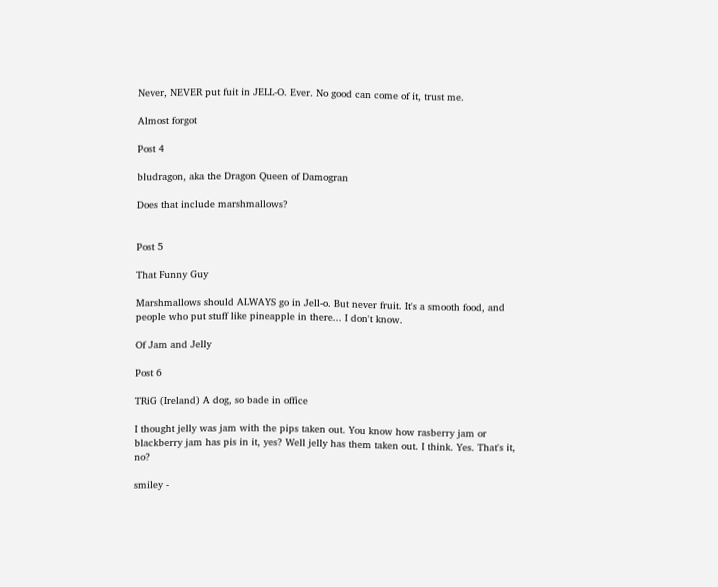Never, NEVER put fuit in JELL-O. Ever. No good can come of it, trust me.

Almost forgot

Post 4

bludragon, aka the Dragon Queen of Damogran

Does that include marshmallows?


Post 5

That Funny Guy

Marshmallows should ALWAYS go in Jell-o. But never fruit. It's a smooth food, and people who put stuff like pineapple in there... I don't know.

Of Jam and Jelly

Post 6

TRiG (Ireland) A dog, so bade in office

I thought jelly was jam with the pips taken out. You know how rasberry jam or blackberry jam has pis in it, yes? Well jelly has them taken out. I think. Yes. That's it, no?

smiley -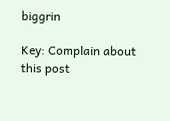biggrin

Key: Complain about this post